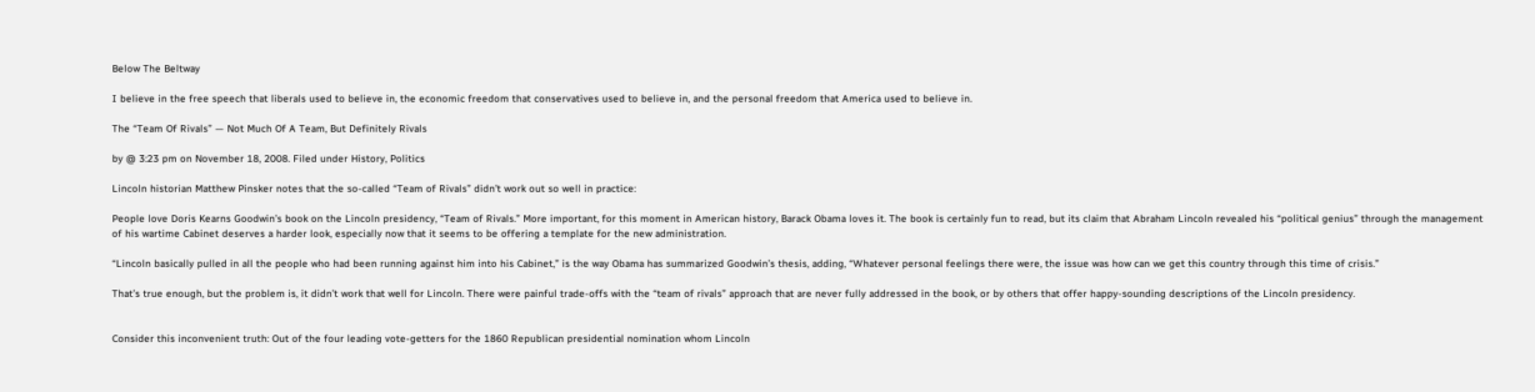Below The Beltway

I believe in the free speech that liberals used to believe in, the economic freedom that conservatives used to believe in, and the personal freedom that America used to believe in.

The “Team Of Rivals” — Not Much Of A Team, But Definitely Rivals

by @ 3:23 pm on November 18, 2008. Filed under History, Politics

Lincoln historian Matthew Pinsker notes that the so-called “Team of Rivals” didn’t work out so well in practice:

People love Doris Kearns Goodwin’s book on the Lincoln presidency, “Team of Rivals.” More important, for this moment in American history, Barack Obama loves it. The book is certainly fun to read, but its claim that Abraham Lincoln revealed his “political genius” through the management of his wartime Cabinet deserves a harder look, especially now that it seems to be offering a template for the new administration.

“Lincoln basically pulled in all the people who had been running against him into his Cabinet,” is the way Obama has summarized Goodwin’s thesis, adding, “Whatever personal feelings there were, the issue was how can we get this country through this time of crisis.”

That’s true enough, but the problem is, it didn’t work that well for Lincoln. There were painful trade-offs with the “team of rivals” approach that are never fully addressed in the book, or by others that offer happy-sounding descriptions of the Lincoln presidency.


Consider this inconvenient truth: Out of the four leading vote-getters for the 1860 Republican presidential nomination whom Lincoln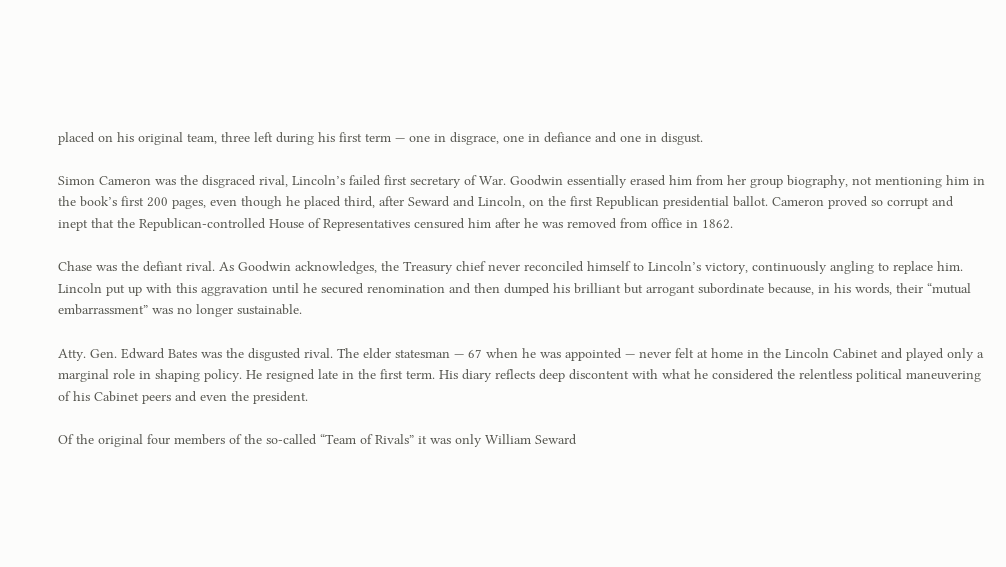placed on his original team, three left during his first term — one in disgrace, one in defiance and one in disgust.

Simon Cameron was the disgraced rival, Lincoln’s failed first secretary of War. Goodwin essentially erased him from her group biography, not mentioning him in the book’s first 200 pages, even though he placed third, after Seward and Lincoln, on the first Republican presidential ballot. Cameron proved so corrupt and inept that the Republican-controlled House of Representatives censured him after he was removed from office in 1862.

Chase was the defiant rival. As Goodwin acknowledges, the Treasury chief never reconciled himself to Lincoln’s victory, continuously angling to replace him. Lincoln put up with this aggravation until he secured renomination and then dumped his brilliant but arrogant subordinate because, in his words, their “mutual embarrassment” was no longer sustainable.

Atty. Gen. Edward Bates was the disgusted rival. The elder statesman — 67 when he was appointed — never felt at home in the Lincoln Cabinet and played only a marginal role in shaping policy. He resigned late in the first term. His diary reflects deep discontent with what he considered the relentless political maneuvering of his Cabinet peers and even the president.

Of the original four members of the so-called “Team of Rivals” it was only William Seward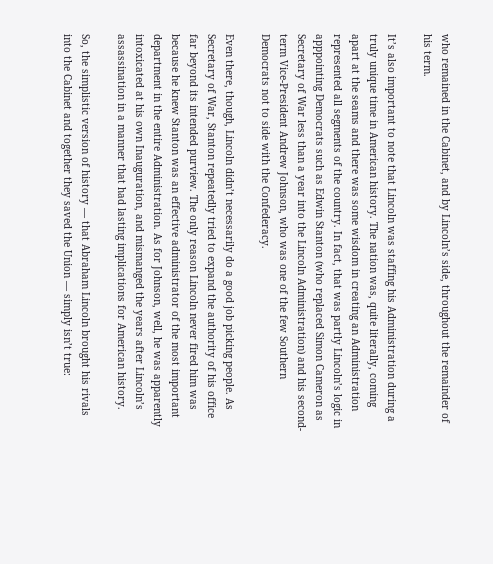who remained in the Cabinet, and by Lincoln’s side, throughout the remainder of his term.

It’s also important to note that Lincoln was staffing his Administration during a truly unique time in American history. The nation was, quite literally, coming apart at the seams and there was some wisdom in creating an Administration represented all segments of the country. In fact, that was partly Lincoln’s logic in apppointing Democrats such as Edwin Stanton (who replaced Simon Cameron as Secretary of War less than a year into the Lincoln Administration) and his second-term Vice-President Andrew Johnson, who was one of the few Southern Democrats not to side with the Confederacy.

Even there, though, Lincoln didn’t necessarily do a good job picking people. As Secretary of War, Stanton repeatedly tried to expand the authority of his office far beyond its intended purview. The only reason Lincoln never fired him was because he knew Stanton was an effective administrator of the most important department in the entire Administration. As for Johnson, well, he was apparently intoxicated at his own Inauguration, and mismanged the years after Lincoln’s assassination in a manner that had lasting implications for American history.

So, the simplistic version of history — that Abraham Lincoln brought his rivals into the Cabinet and together they saved the Union — simply isn’t true: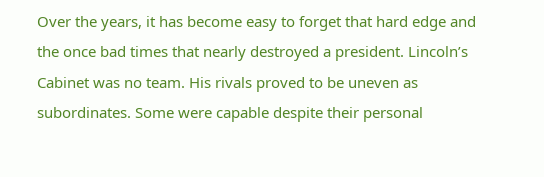Over the years, it has become easy to forget that hard edge and the once bad times that nearly destroyed a president. Lincoln’s Cabinet was no team. His rivals proved to be uneven as subordinates. Some were capable despite their personal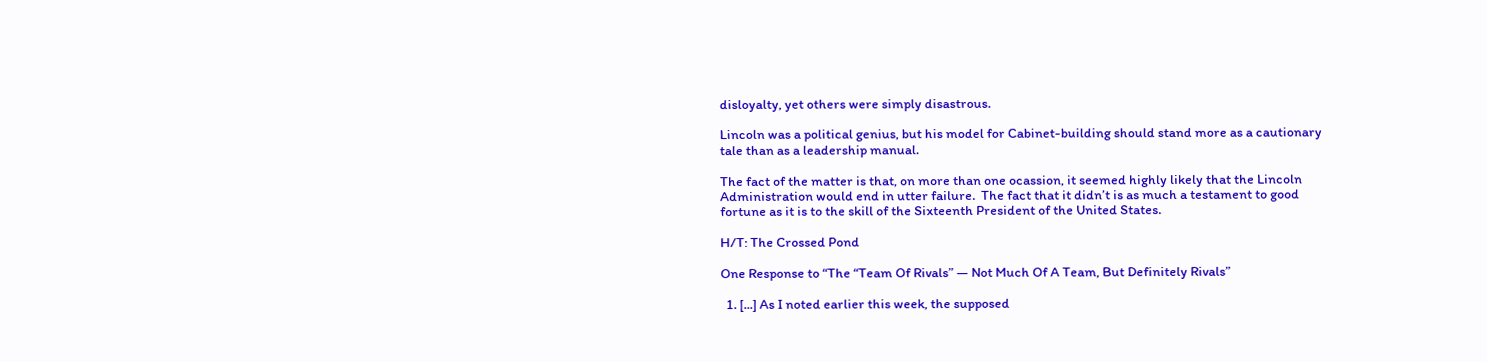disloyalty, yet others were simply disastrous.

Lincoln was a political genius, but his model for Cabinet-building should stand more as a cautionary tale than as a leadership manual.

The fact of the matter is that, on more than one ocassion, it seemed highly likely that the Lincoln Administration would end in utter failure.  The fact that it didn’t is as much a testament to good fortune as it is to the skill of the Sixteenth President of the United States.

H/T: The Crossed Pond

One Response to “The “Team Of Rivals” — Not Much Of A Team, But Definitely Rivals”

  1. [...] As I noted earlier this week, the supposed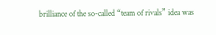brilliance of the so-called “team of rivals” idea was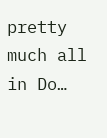pretty much all in Do…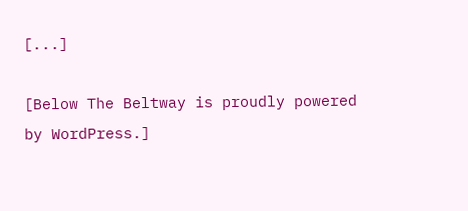[...]

[Below The Beltway is proudly powered by WordPress.]